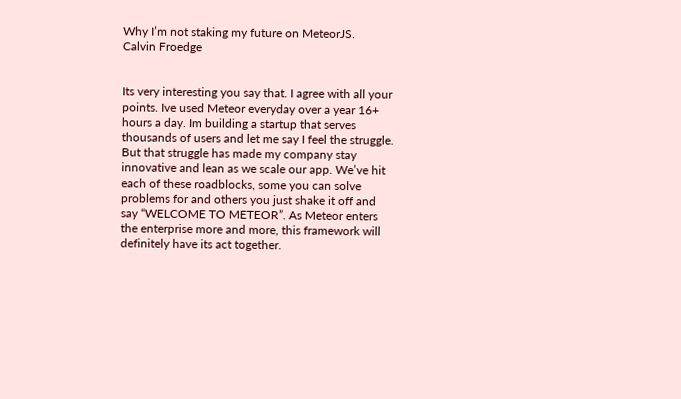Why I’m not staking my future on MeteorJS.
Calvin Froedge


Its very interesting you say that. I agree with all your points. Ive used Meteor everyday over a year 16+ hours a day. Im building a startup that serves thousands of users and let me say I feel the struggle. But that struggle has made my company stay innovative and lean as we scale our app. We’ve hit each of these roadblocks, some you can solve problems for and others you just shake it off and say “WELCOME TO METEOR”. As Meteor enters the enterprise more and more, this framework will definitely have its act together.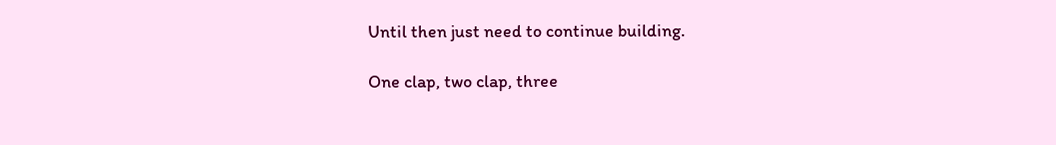Until then just need to continue building.

One clap, two clap, three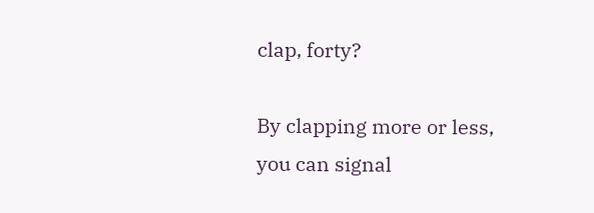clap, forty?

By clapping more or less, you can signal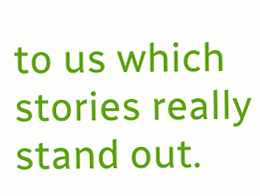to us which stories really stand out.